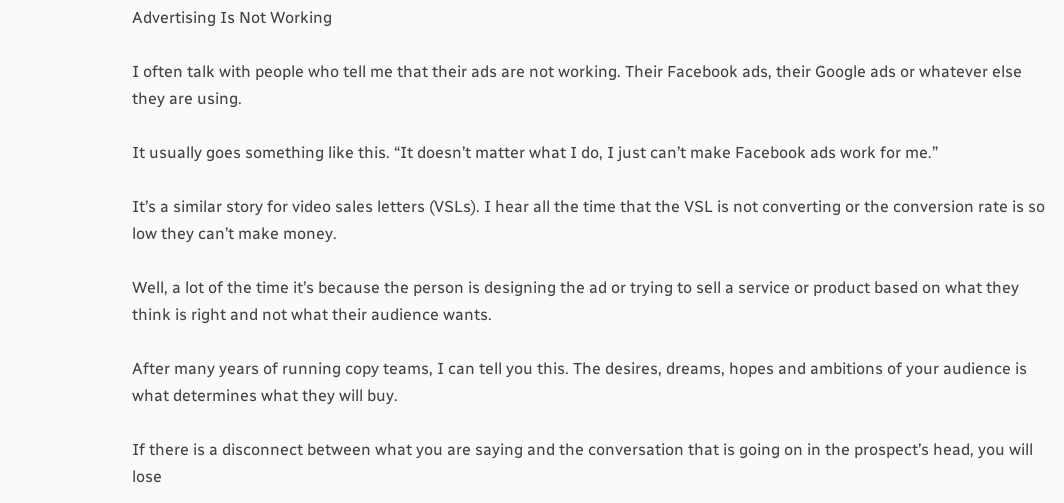Advertising Is Not Working

I often talk with people who tell me that their ads are not working. Their Facebook ads, their Google ads or whatever else they are using.

It usually goes something like this. “It doesn’t matter what I do, I just can’t make Facebook ads work for me.”

It’s a similar story for video sales letters (VSLs). I hear all the time that the VSL is not converting or the conversion rate is so low they can’t make money.

Well, a lot of the time it’s because the person is designing the ad or trying to sell a service or product based on what they think is right and not what their audience wants.

After many years of running copy teams, I can tell you this. The desires, dreams, hopes and ambitions of your audience is what determines what they will buy.

If there is a disconnect between what you are saying and the conversation that is going on in the prospect’s head, you will lose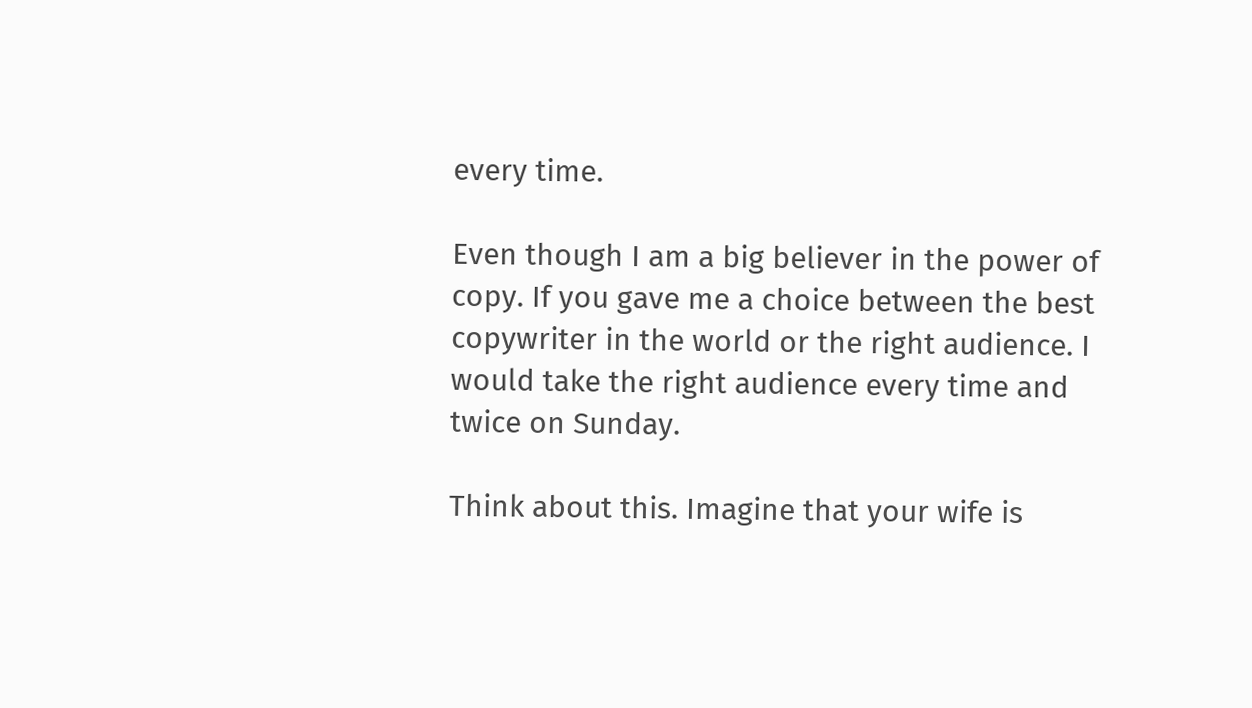every time.

Even though I am a big believer in the power of copy. If you gave me a choice between the best copywriter in the world or the right audience. I would take the right audience every time and twice on Sunday.

Think about this. Imagine that your wife is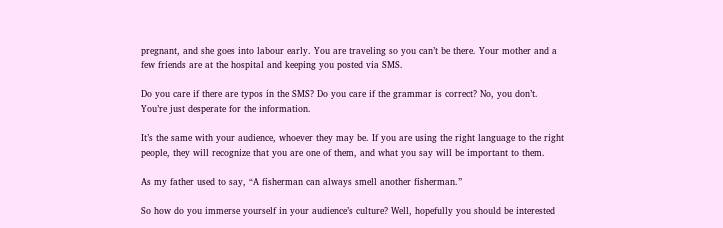pregnant, and she goes into labour early. You are traveling so you can’t be there. Your mother and a few friends are at the hospital and keeping you posted via SMS.

Do you care if there are typos in the SMS? Do you care if the grammar is correct? No, you don’t. You’re just desperate for the information.

It’s the same with your audience, whoever they may be. If you are using the right language to the right people, they will recognize that you are one of them, and what you say will be important to them.

As my father used to say, “A fisherman can always smell another fisherman.”

So how do you immerse yourself in your audience’s culture? Well, hopefully you should be interested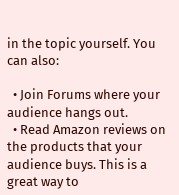in the topic yourself. You can also:

  • Join Forums where your audience hangs out.
  • Read Amazon reviews on the products that your audience buys. This is a great way to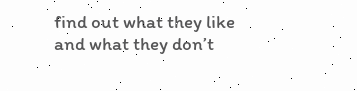find out what they like and what they don’t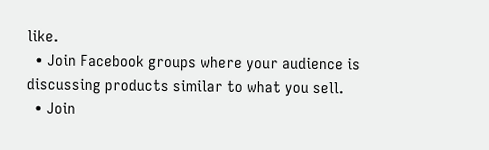like.
  • Join Facebook groups where your audience is discussing products similar to what you sell.
  • Join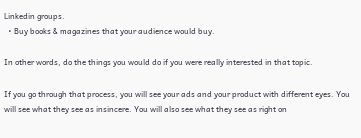Linkedin groups.
  • Buy books & magazines that your audience would buy.

In other words, do the things you would do if you were really interested in that topic.

If you go through that process, you will see your ads and your product with different eyes. You will see what they see as insincere. You will also see what they see as right on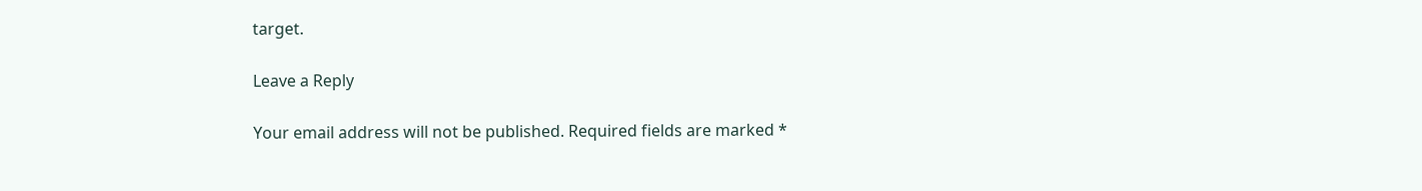target.

Leave a Reply

Your email address will not be published. Required fields are marked *